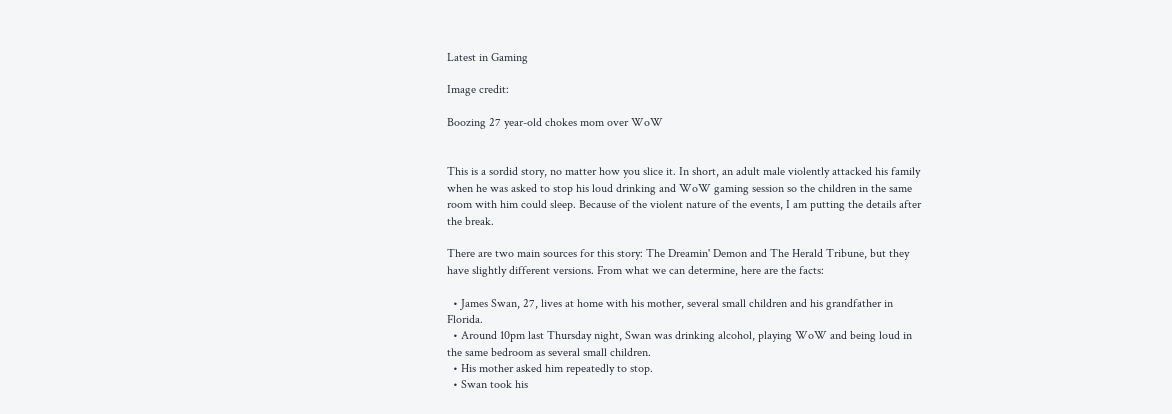Latest in Gaming

Image credit:

Boozing 27 year-old chokes mom over WoW


This is a sordid story, no matter how you slice it. In short, an adult male violently attacked his family when he was asked to stop his loud drinking and WoW gaming session so the children in the same room with him could sleep. Because of the violent nature of the events, I am putting the details after the break.

There are two main sources for this story: The Dreamin' Demon and The Herald Tribune, but they have slightly different versions. From what we can determine, here are the facts:

  • James Swan, 27, lives at home with his mother, several small children and his grandfather in Florida.
  • Around 10pm last Thursday night, Swan was drinking alcohol, playing WoW and being loud in the same bedroom as several small children.
  • His mother asked him repeatedly to stop.
  • Swan took his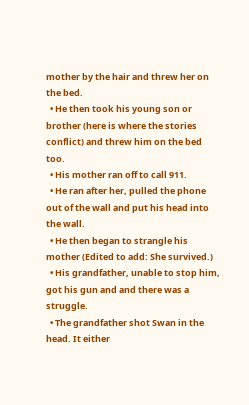mother by the hair and threw her on the bed.
  • He then took his young son or brother (here is where the stories conflict) and threw him on the bed too.
  • His mother ran off to call 911.
  • He ran after her, pulled the phone out of the wall and put his head into the wall.
  • He then began to strangle his mother (Edited to add: She survived.)
  • His grandfather, unable to stop him, got his gun and and there was a struggle.
  • The grandfather shot Swan in the head. It either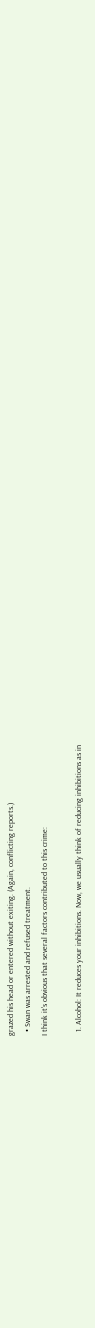grazed his head or entered without exiting. (Again, conflicting reports.)
  • Swan was arrested and refused treatment.
I think it's obvious that several factors contributed to this crime:

  1. Alcohol: It reduces your inhibitions. Now, we usually think of reducing inhibitions as in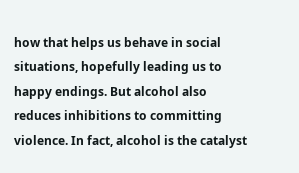how that helps us behave in social situations, hopefully leading us to happy endings. But alcohol also reduces inhibitions to committing violence. In fact, alcohol is the catalyst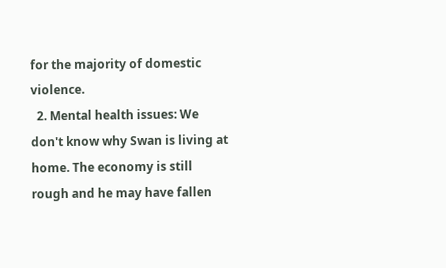for the majority of domestic violence.
  2. Mental health issues: We don't know why Swan is living at home. The economy is still rough and he may have fallen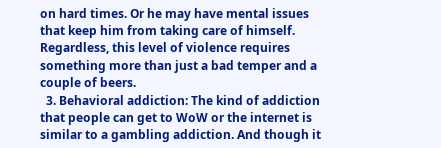on hard times. Or he may have mental issues that keep him from taking care of himself. Regardless, this level of violence requires something more than just a bad temper and a couple of beers.
  3. Behavioral addiction: The kind of addiction that people can get to WoW or the internet is similar to a gambling addiction. And though it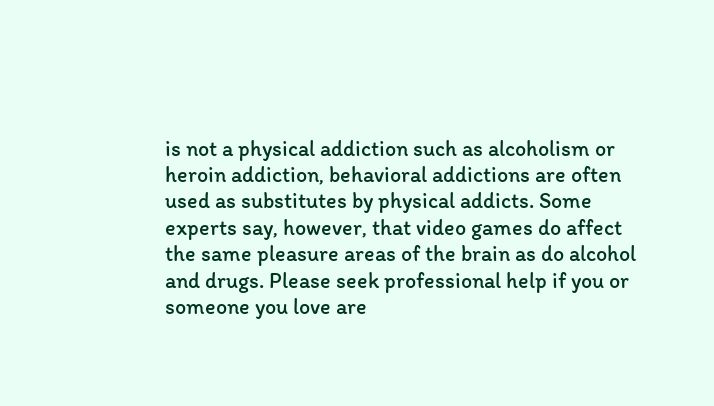is not a physical addiction such as alcoholism or heroin addiction, behavioral addictions are often used as substitutes by physical addicts. Some experts say, however, that video games do affect the same pleasure areas of the brain as do alcohol and drugs. Please seek professional help if you or someone you love are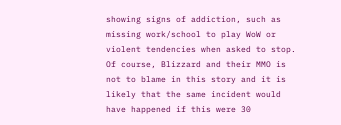showing signs of addiction, such as missing work/school to play WoW or violent tendencies when asked to stop.
Of course, Blizzard and their MMO is not to blame in this story and it is likely that the same incident would have happened if this were 30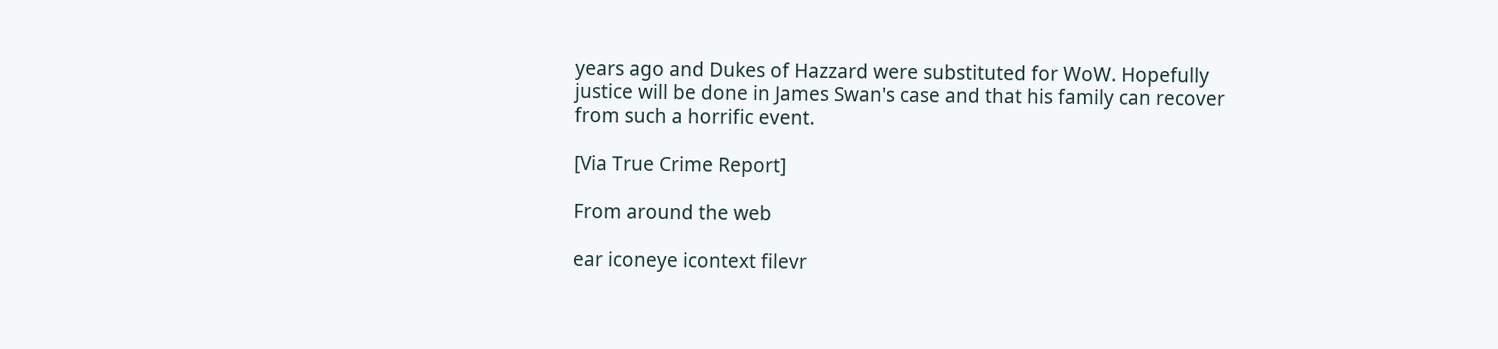years ago and Dukes of Hazzard were substituted for WoW. Hopefully justice will be done in James Swan's case and that his family can recover from such a horrific event.

[Via True Crime Report]

From around the web

ear iconeye icontext filevr